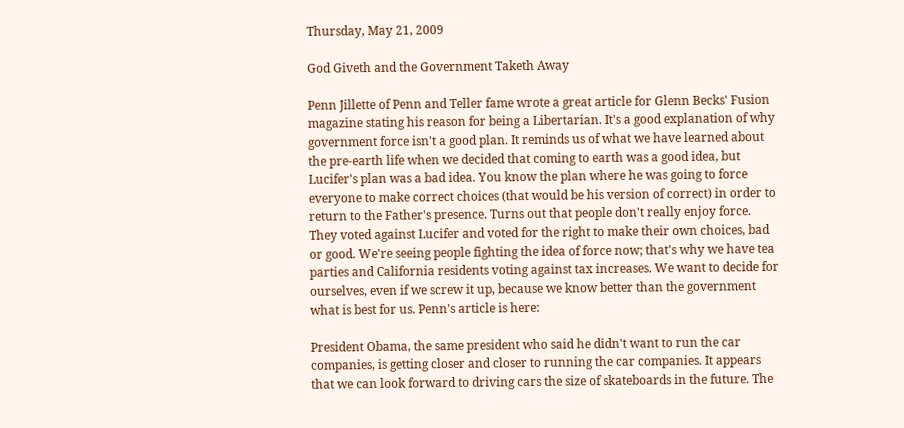Thursday, May 21, 2009

God Giveth and the Government Taketh Away

Penn Jillette of Penn and Teller fame wrote a great article for Glenn Becks' Fusion magazine stating his reason for being a Libertarian. It's a good explanation of why government force isn't a good plan. It reminds us of what we have learned about the pre-earth life when we decided that coming to earth was a good idea, but Lucifer's plan was a bad idea. You know the plan where he was going to force everyone to make correct choices (that would be his version of correct) in order to return to the Father's presence. Turns out that people don't really enjoy force. They voted against Lucifer and voted for the right to make their own choices, bad or good. We're seeing people fighting the idea of force now; that's why we have tea parties and California residents voting against tax increases. We want to decide for ourselves, even if we screw it up, because we know better than the government what is best for us. Penn's article is here:

President Obama, the same president who said he didn't want to run the car companies, is getting closer and closer to running the car companies. It appears that we can look forward to driving cars the size of skateboards in the future. The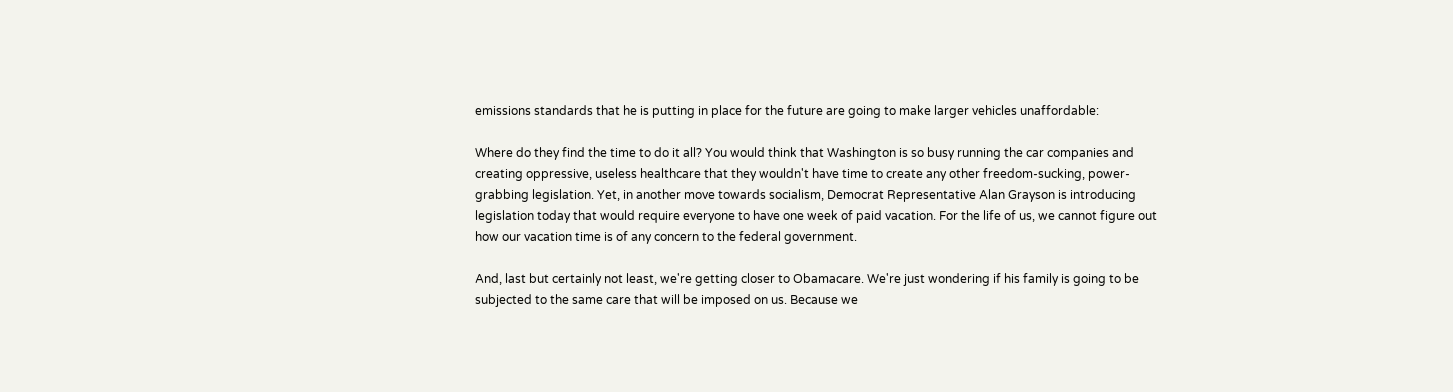emissions standards that he is putting in place for the future are going to make larger vehicles unaffordable:

Where do they find the time to do it all? You would think that Washington is so busy running the car companies and creating oppressive, useless healthcare that they wouldn't have time to create any other freedom-sucking, power-grabbing legislation. Yet, in another move towards socialism, Democrat Representative Alan Grayson is introducing legislation today that would require everyone to have one week of paid vacation. For the life of us, we cannot figure out how our vacation time is of any concern to the federal government.

And, last but certainly not least, we're getting closer to Obamacare. We're just wondering if his family is going to be subjected to the same care that will be imposed on us. Because we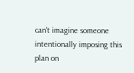can't imagine someone intentionally imposing this plan on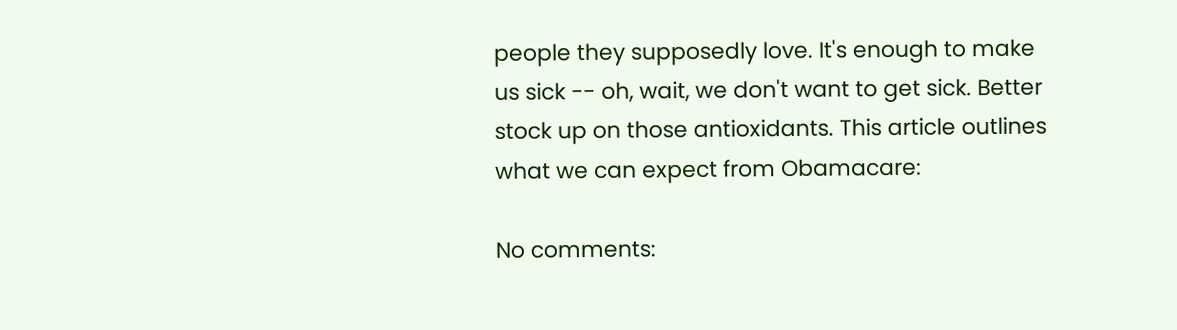people they supposedly love. It's enough to make us sick -- oh, wait, we don't want to get sick. Better stock up on those antioxidants. This article outlines what we can expect from Obamacare:

No comments: